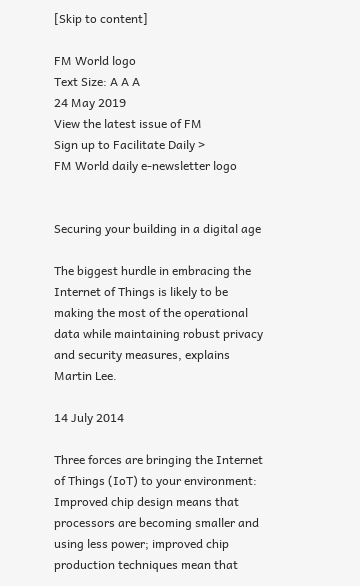[Skip to content]

FM World logo
Text Size: A A A
24 May 2019
View the latest issue of FM
Sign up to Facilitate Daily >
FM World daily e-newsletter logo


Securing your building in a digital age

The biggest hurdle in embracing the Internet of Things is likely to be making the most of the operational data while maintaining robust privacy and security measures, explains Martin Lee.

14 July 2014

Three forces are bringing the Internet of Things (IoT) to your environment: Improved chip design means that processors are becoming smaller and using less power; improved chip production techniques mean that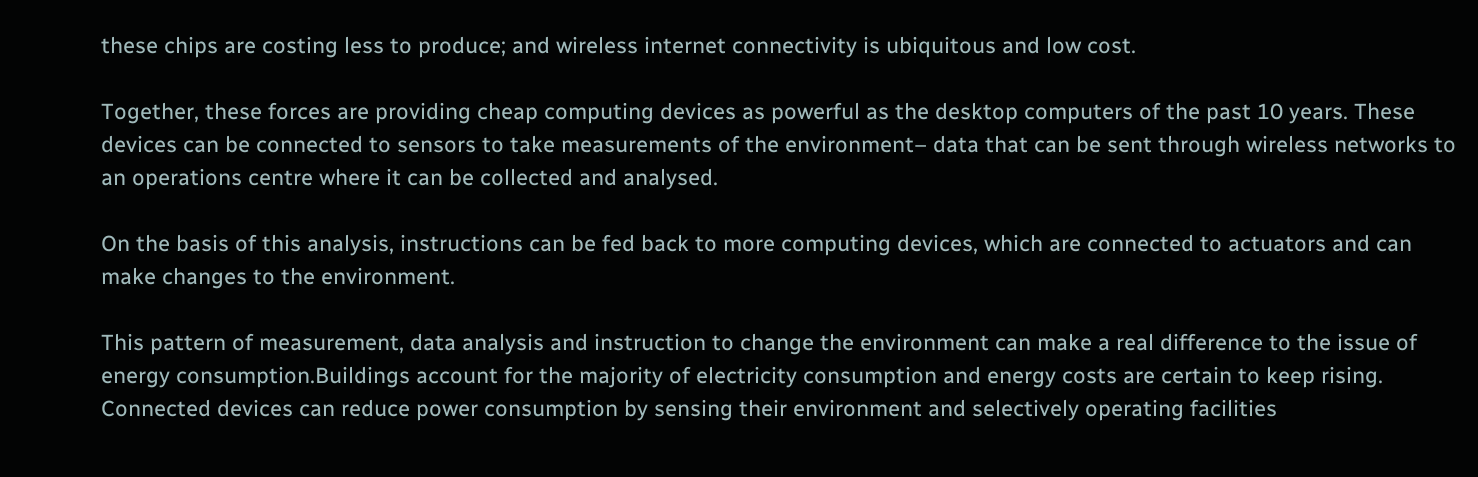these chips are costing less to produce; and wireless internet connectivity is ubiquitous and low cost.

Together, these forces are providing cheap computing devices as powerful as the desktop computers of the past 10 years. These devices can be connected to sensors to take measurements of the environment– data that can be sent through wireless networks to an operations centre where it can be collected and analysed.

On the basis of this analysis, instructions can be fed back to more computing devices, which are connected to actuators and can make changes to the environment.

This pattern of measurement, data analysis and instruction to change the environment can make a real difference to the issue of energy consumption.Buildings account for the majority of electricity consumption and energy costs are certain to keep rising. Connected devices can reduce power consumption by sensing their environment and selectively operating facilities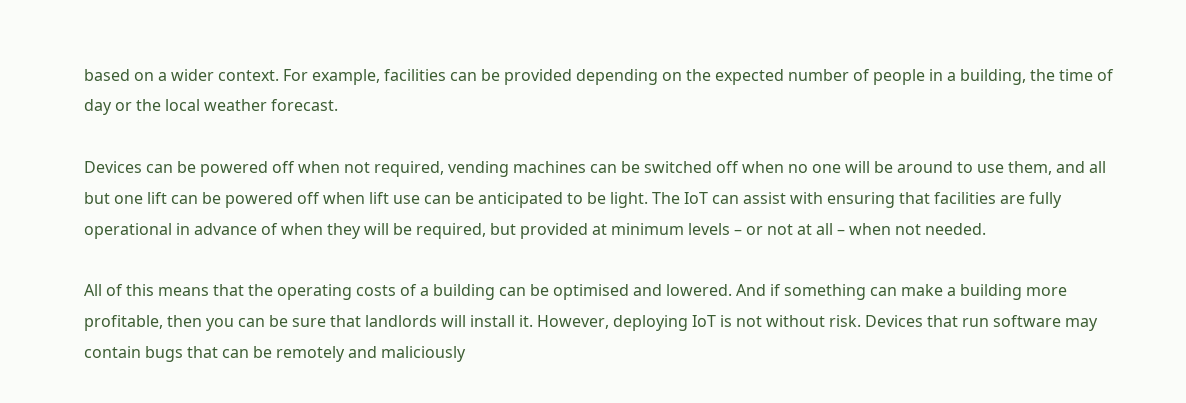based on a wider context. For example, facilities can be provided depending on the expected number of people in a building, the time of day or the local weather forecast.

Devices can be powered off when not required, vending machines can be switched off when no one will be around to use them, and all but one lift can be powered off when lift use can be anticipated to be light. The IoT can assist with ensuring that facilities are fully operational in advance of when they will be required, but provided at minimum levels – or not at all – when not needed.

All of this means that the operating costs of a building can be optimised and lowered. And if something can make a building more profitable, then you can be sure that landlords will install it. However, deploying IoT is not without risk. Devices that run software may contain bugs that can be remotely and maliciously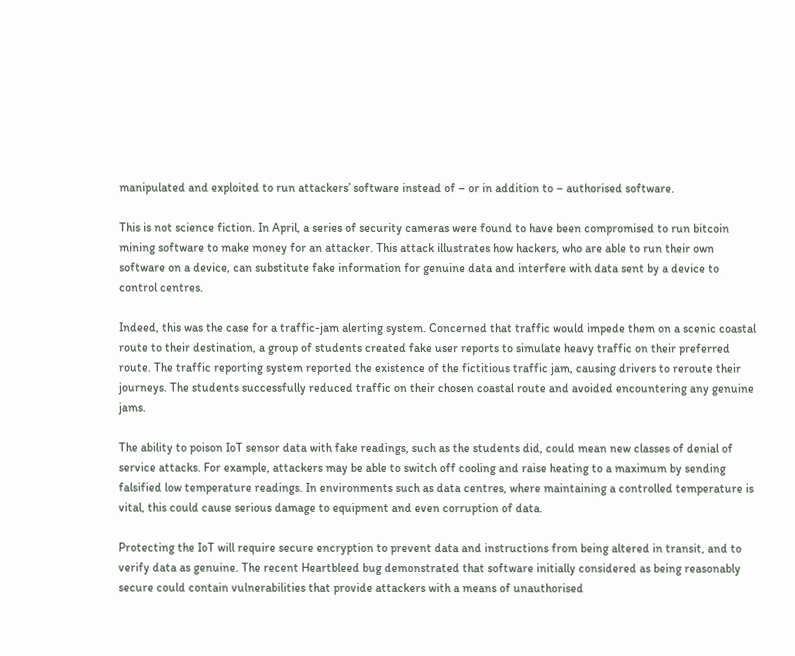manipulated and exploited to run attackers’ software instead of – or in addition to – authorised software.

This is not science fiction. In April, a series of security cameras were found to have been compromised to run bitcoin mining software to make money for an attacker. This attack illustrates how hackers, who are able to run their own software on a device, can substitute fake information for genuine data and interfere with data sent by a device to control centres.

Indeed, this was the case for a traffic-jam alerting system. Concerned that traffic would impede them on a scenic coastal route to their destination, a group of students created fake user reports to simulate heavy traffic on their preferred route. The traffic reporting system reported the existence of the fictitious traffic jam, causing drivers to reroute their journeys. The students successfully reduced traffic on their chosen coastal route and avoided encountering any genuine jams.

The ability to poison IoT sensor data with fake readings, such as the students did, could mean new classes of denial of service attacks. For example, attackers may be able to switch off cooling and raise heating to a maximum by sending falsified low temperature readings. In environments such as data centres, where maintaining a controlled temperature is vital, this could cause serious damage to equipment and even corruption of data.

Protecting the IoT will require secure encryption to prevent data and instructions from being altered in transit, and to verify data as genuine. The recent Heartbleed bug demonstrated that software initially considered as being reasonably secure could contain vulnerabilities that provide attackers with a means of unauthorised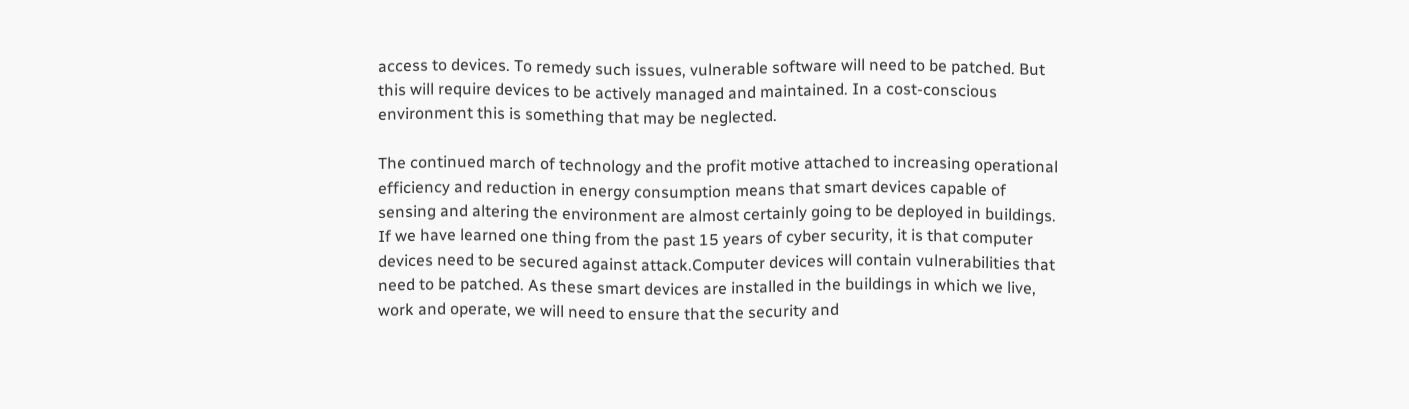access to devices. To remedy such issues, vulnerable software will need to be patched. But this will require devices to be actively managed and maintained. In a cost-conscious environment this is something that may be neglected.

The continued march of technology and the profit motive attached to increasing operational efficiency and reduction in energy consumption means that smart devices capable of sensing and altering the environment are almost certainly going to be deployed in buildings. If we have learned one thing from the past 15 years of cyber security, it is that computer devices need to be secured against attack.Computer devices will contain vulnerabilities that need to be patched. As these smart devices are installed in the buildings in which we live, work and operate, we will need to ensure that the security and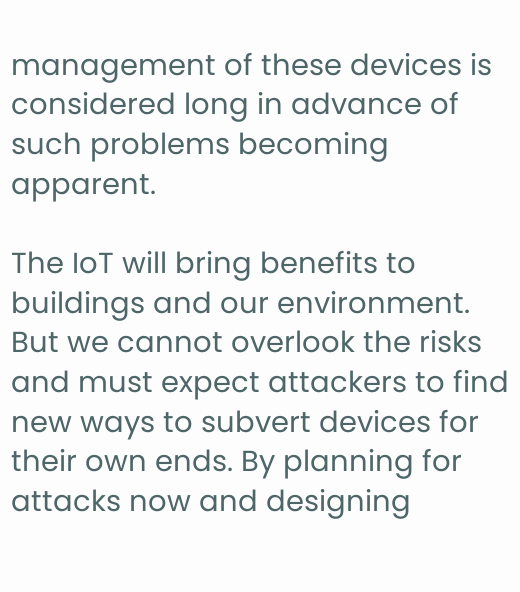management of these devices is considered long in advance of such problems becoming apparent.

The IoT will bring benefits to buildings and our environment. But we cannot overlook the risks and must expect attackers to find new ways to subvert devices for their own ends. By planning for attacks now and designing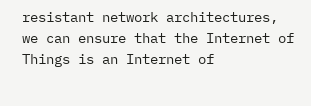resistant network architectures, we can ensure that the Internet of Things is an Internet of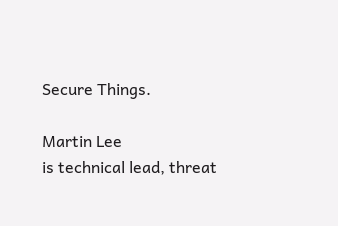Secure Things.

Martin Lee
is technical lead, threat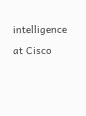intelligence at Cisco